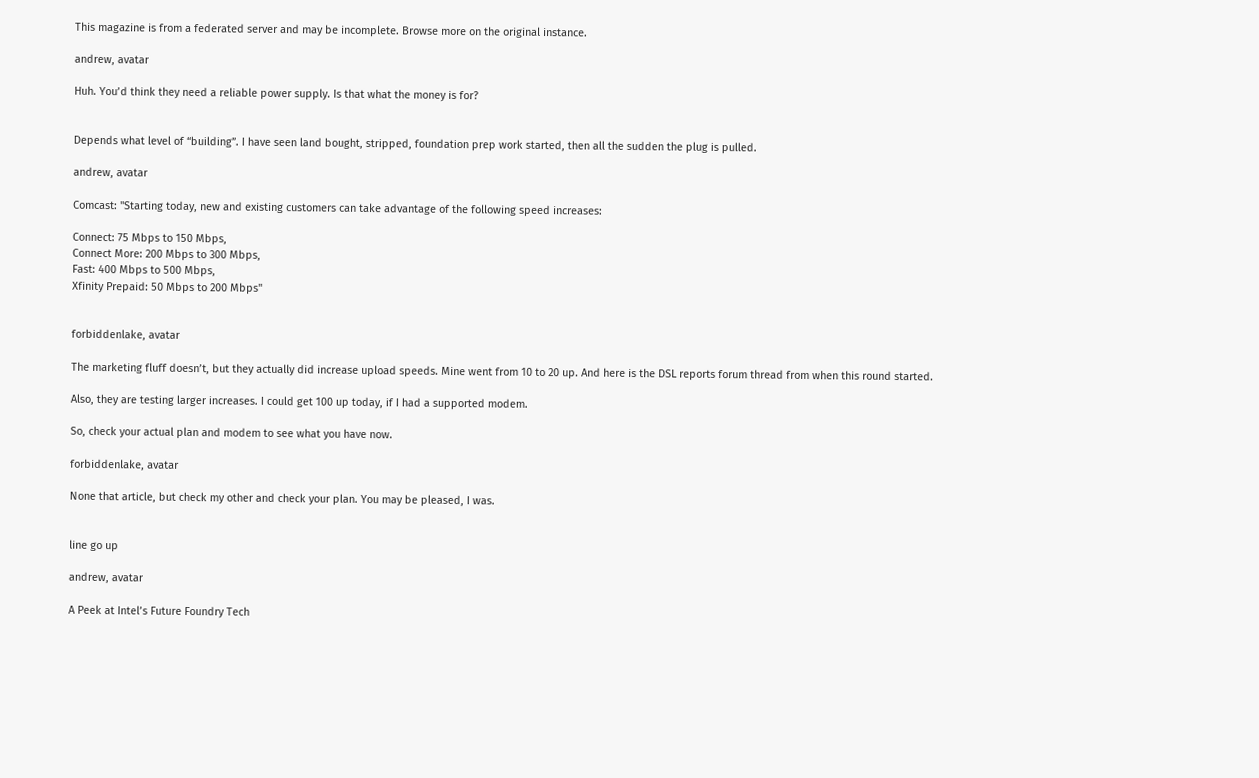This magazine is from a federated server and may be incomplete. Browse more on the original instance.

andrew, avatar

Huh. You’d think they need a reliable power supply. Is that what the money is for?


Depends what level of “building”. I have seen land bought, stripped, foundation prep work started, then all the sudden the plug is pulled.

andrew, avatar

Comcast: "Starting today, new and existing customers can take advantage of the following speed increases:

Connect: 75 Mbps to 150 Mbps,
Connect More: 200 Mbps to 300 Mbps,
Fast: 400 Mbps to 500 Mbps,
Xfinity Prepaid: 50 Mbps to 200 Mbps"


forbiddenlake, avatar

The marketing fluff doesn’t, but they actually did increase upload speeds. Mine went from 10 to 20 up. And here is the DSL reports forum thread from when this round started.

Also, they are testing larger increases. I could get 100 up today, if I had a supported modem.

So, check your actual plan and modem to see what you have now.

forbiddenlake, avatar

None that article, but check my other and check your plan. You may be pleased, I was.


line go up

andrew, avatar

A Peek at Intel’s Future Foundry Tech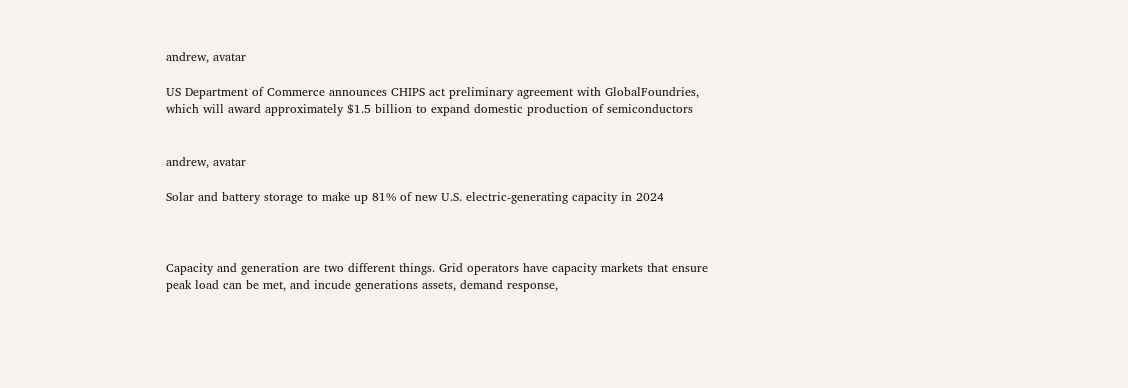andrew, avatar

US Department of Commerce announces CHIPS act preliminary agreement with GlobalFoundries, which will award approximately $1.5 billion to expand domestic production of semiconductors


andrew, avatar

Solar and battery storage to make up 81% of new U.S. electric-generating capacity in 2024



Capacity and generation are two different things. Grid operators have capacity markets that ensure peak load can be met, and incude generations assets, demand response,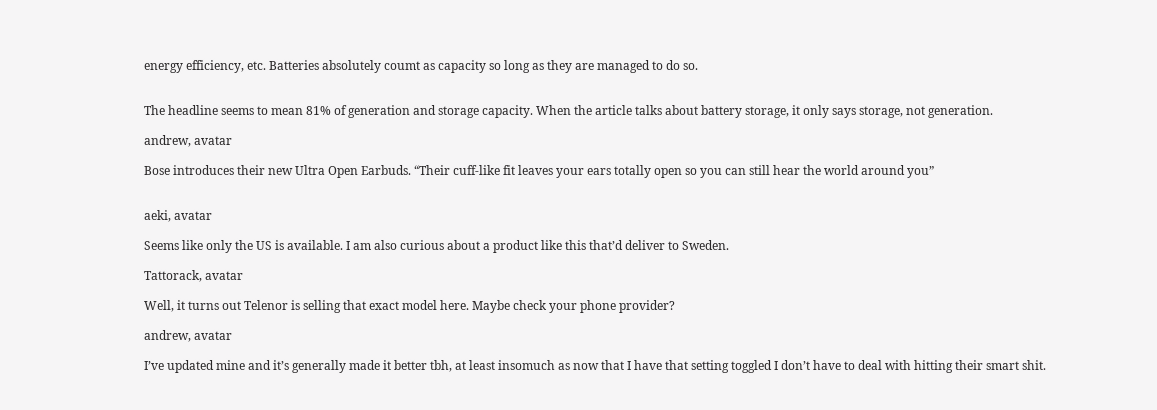energy efficiency, etc. Batteries absolutely coumt as capacity so long as they are managed to do so.


The headline seems to mean 81% of generation and storage capacity. When the article talks about battery storage, it only says storage, not generation.

andrew, avatar

Bose introduces their new Ultra Open Earbuds. “Their cuff-like fit leaves your ears totally open so you can still hear the world around you”


aeki, avatar

Seems like only the US is available. I am also curious about a product like this that’d deliver to Sweden.

Tattorack, avatar

Well, it turns out Telenor is selling that exact model here. Maybe check your phone provider?

andrew, avatar

I’ve updated mine and it’s generally made it better tbh, at least insomuch as now that I have that setting toggled I don’t have to deal with hitting their smart shit.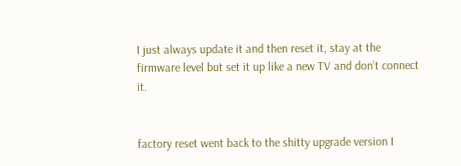I just always update it and then reset it, stay at the firmware level but set it up like a new TV and don’t connect it.


factory reset went back to the shitty upgrade version I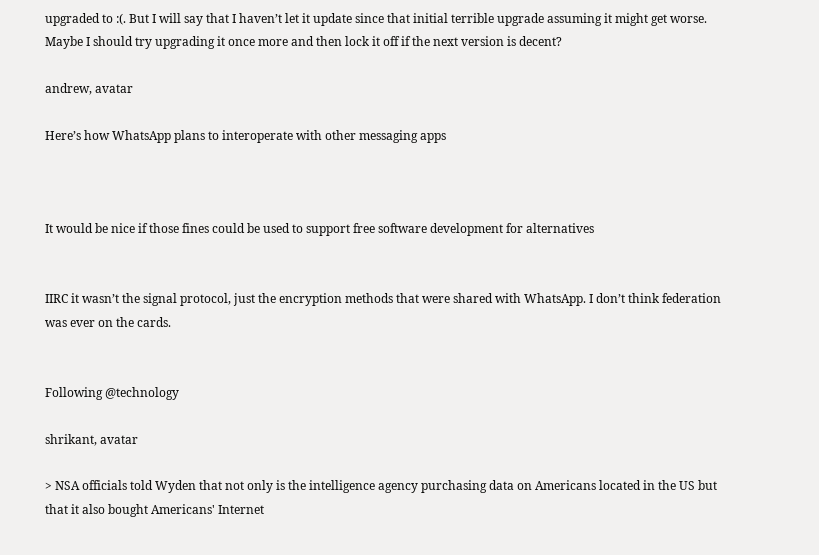upgraded to :(. But I will say that I haven’t let it update since that initial terrible upgrade assuming it might get worse. Maybe I should try upgrading it once more and then lock it off if the next version is decent?

andrew, avatar

Here’s how WhatsApp plans to interoperate with other messaging apps



It would be nice if those fines could be used to support free software development for alternatives


IIRC it wasn’t the signal protocol, just the encryption methods that were shared with WhatsApp. I don’t think federation was ever on the cards.


Following @technology

shrikant, avatar

> NSA officials told Wyden that not only is the intelligence agency purchasing data on Americans located in the US but that it also bought Americans' Internet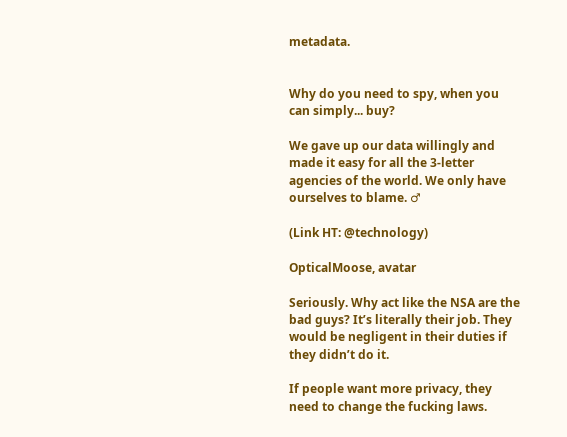metadata.


Why do you need to spy, when you can simply... buy?

We gave up our data willingly and made it easy for all the 3-letter agencies of the world. We only have ourselves to blame. ♂

(Link HT: @technology)

OpticalMoose, avatar

Seriously. Why act like the NSA are the bad guys? It’s literally their job. They would be negligent in their duties if they didn’t do it.

If people want more privacy, they need to change the fucking laws.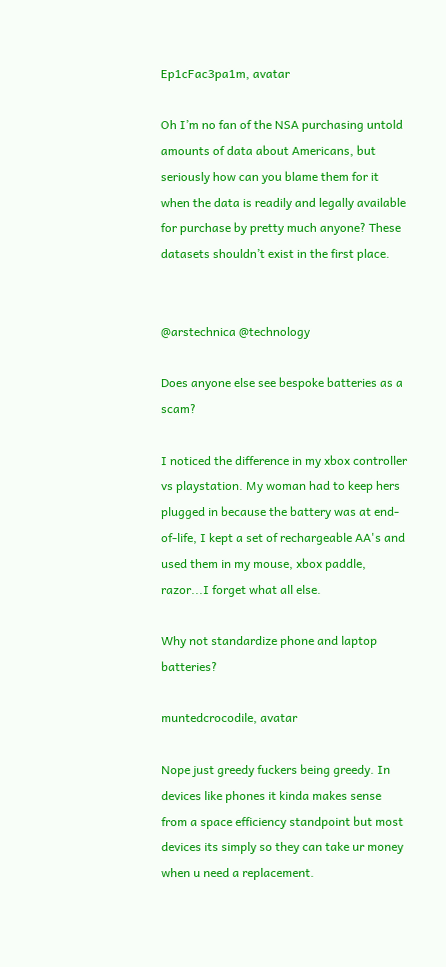Ep1cFac3pa1m, avatar

Oh I’m no fan of the NSA purchasing untold amounts of data about Americans, but seriously how can you blame them for it when the data is readily and legally available for purchase by pretty much anyone? These datasets shouldn’t exist in the first place.


@arstechnica @technology

Does anyone else see bespoke batteries as a scam?

I noticed the difference in my xbox controller vs playstation. My woman had to keep hers plugged in because the battery was at end-of-life, I kept a set of rechargeable AA's and used them in my mouse, xbox paddle, razor...I forget what all else.

Why not standardize phone and laptop batteries?

muntedcrocodile, avatar

Nope just greedy fuckers being greedy. In devices like phones it kinda makes sense from a space efficiency standpoint but most devices its simply so they can take ur money when u need a replacement.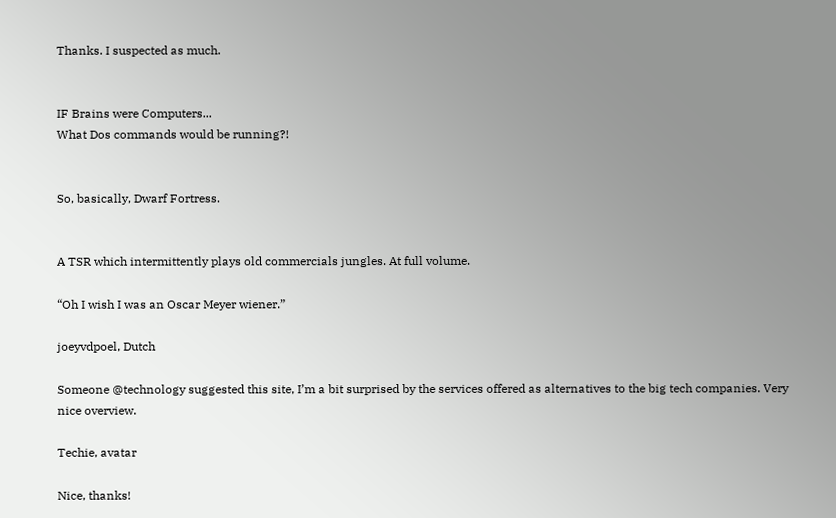Thanks. I suspected as much.


IF Brains were Computers...
What Dos commands would be running?!


So, basically, Dwarf Fortress.


A TSR which intermittently plays old commercials jungles. At full volume.

“Oh I wish I was an Oscar Meyer wiener.”

joeyvdpoel, Dutch

Someone @technology suggested this site, I’m a bit surprised by the services offered as alternatives to the big tech companies. Very nice overview.

Techie, avatar

Nice, thanks!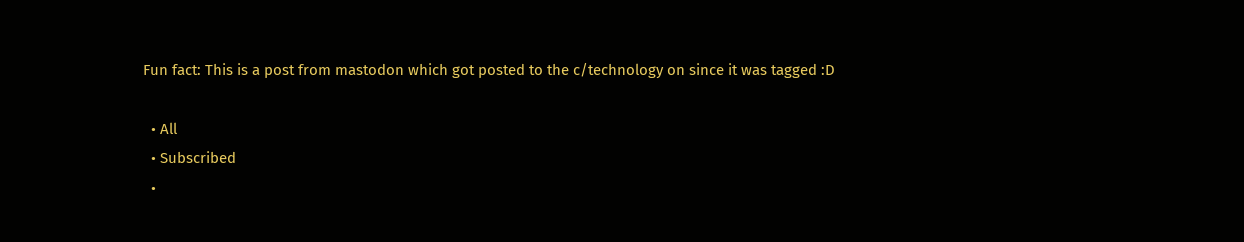Fun fact: This is a post from mastodon which got posted to the c/technology on since it was tagged :D

  • All
  • Subscribed
  •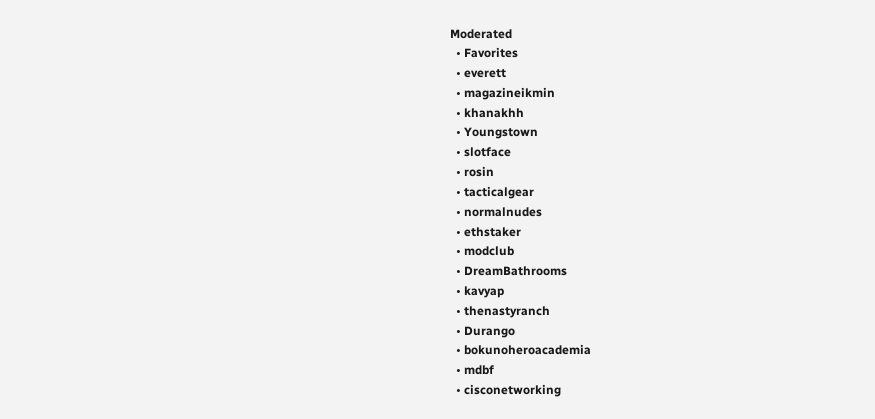Moderated
  • Favorites
  • everett
  • magazineikmin
  • khanakhh
  • Youngstown
  • slotface
  • rosin
  • tacticalgear
  • normalnudes
  • ethstaker
  • modclub
  • DreamBathrooms
  • kavyap
  • thenastyranch
  • Durango
  • bokunoheroacademia
  • mdbf
  • cisconetworking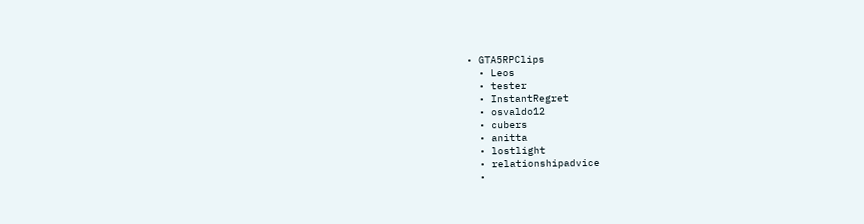• GTA5RPClips
  • Leos
  • tester
  • InstantRegret
  • osvaldo12
  • cubers
  • anitta
  • lostlight
  • relationshipadvice
  •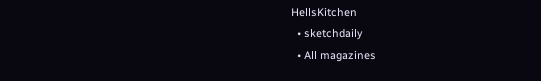HellsKitchen
  • sketchdaily
  • All magazines